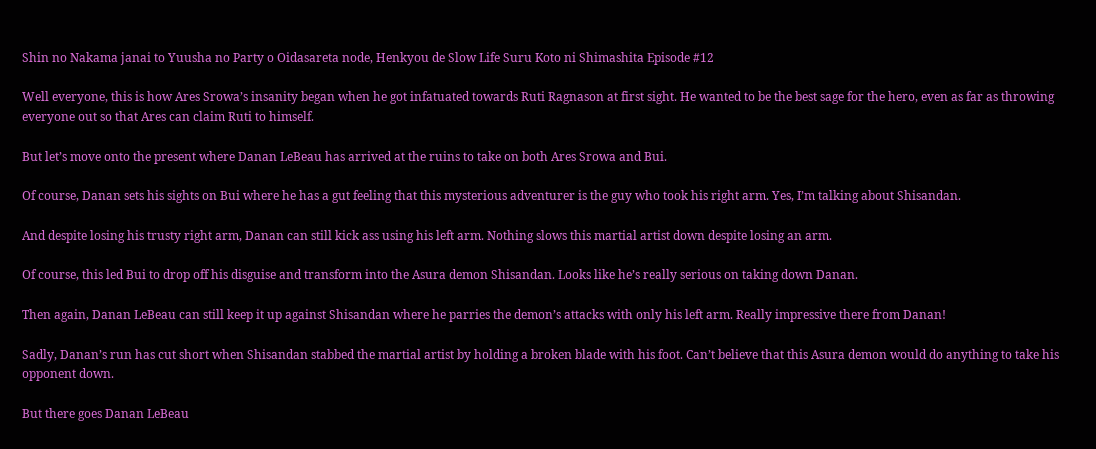Shin no Nakama janai to Yuusha no Party o Oidasareta node, Henkyou de Slow Life Suru Koto ni Shimashita Episode #12

Well everyone, this is how Ares Srowa’s insanity began when he got infatuated towards Ruti Ragnason at first sight. He wanted to be the best sage for the hero, even as far as throwing everyone out so that Ares can claim Ruti to himself.

But let’s move onto the present where Danan LeBeau has arrived at the ruins to take on both Ares Srowa and Bui.

Of course, Danan sets his sights on Bui where he has a gut feeling that this mysterious adventurer is the guy who took his right arm. Yes, I’m talking about Shisandan.

And despite losing his trusty right arm, Danan can still kick ass using his left arm. Nothing slows this martial artist down despite losing an arm.

Of course, this led Bui to drop off his disguise and transform into the Asura demon Shisandan. Looks like he’s really serious on taking down Danan.

Then again, Danan LeBeau can still keep it up against Shisandan where he parries the demon’s attacks with only his left arm. Really impressive there from Danan!

Sadly, Danan’s run has cut short when Shisandan stabbed the martial artist by holding a broken blade with his foot. Can’t believe that this Asura demon would do anything to take his opponent down.

But there goes Danan LeBeau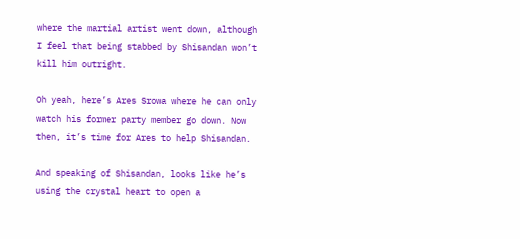where the martial artist went down, although I feel that being stabbed by Shisandan won’t kill him outright.

Oh yeah, here’s Ares Srowa where he can only watch his former party member go down. Now then, it’s time for Ares to help Shisandan.

And speaking of Shisandan, looks like he’s using the crystal heart to open a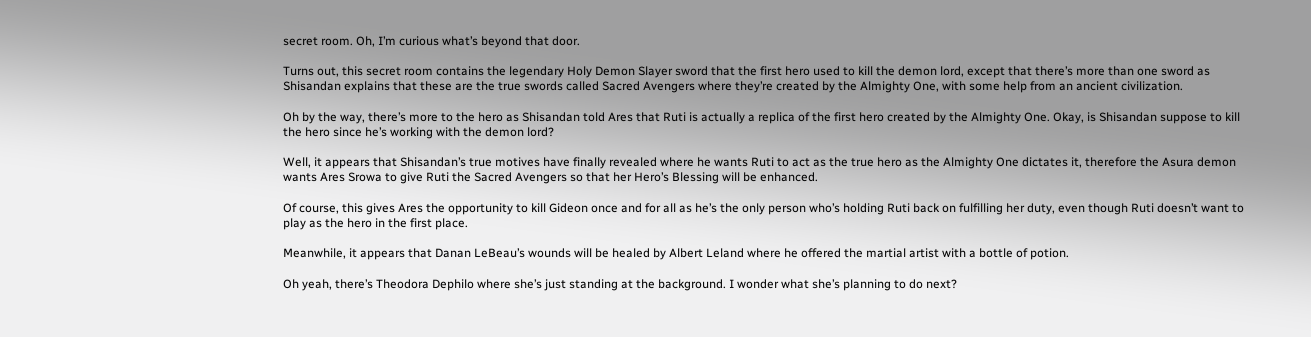secret room. Oh, I’m curious what’s beyond that door.

Turns out, this secret room contains the legendary Holy Demon Slayer sword that the first hero used to kill the demon lord, except that there’s more than one sword as Shisandan explains that these are the true swords called Sacred Avengers where they’re created by the Almighty One, with some help from an ancient civilization.

Oh by the way, there’s more to the hero as Shisandan told Ares that Ruti is actually a replica of the first hero created by the Almighty One. Okay, is Shisandan suppose to kill the hero since he’s working with the demon lord?

Well, it appears that Shisandan’s true motives have finally revealed where he wants Ruti to act as the true hero as the Almighty One dictates it, therefore the Asura demon wants Ares Srowa to give Ruti the Sacred Avengers so that her Hero’s Blessing will be enhanced.

Of course, this gives Ares the opportunity to kill Gideon once and for all as he’s the only person who’s holding Ruti back on fulfilling her duty, even though Ruti doesn’t want to play as the hero in the first place.

Meanwhile, it appears that Danan LeBeau’s wounds will be healed by Albert Leland where he offered the martial artist with a bottle of potion.

Oh yeah, there’s Theodora Dephilo where she’s just standing at the background. I wonder what she’s planning to do next?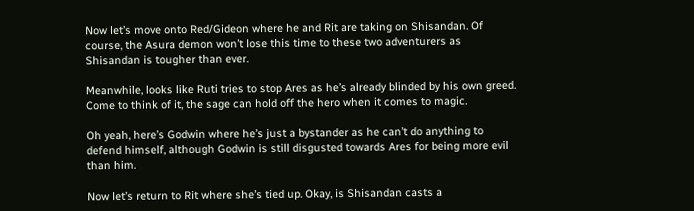Now let’s move onto Red/Gideon where he and Rit are taking on Shisandan. Of course, the Asura demon won’t lose this time to these two adventurers as Shisandan is tougher than ever.

Meanwhile, looks like Ruti tries to stop Ares as he’s already blinded by his own greed. Come to think of it, the sage can hold off the hero when it comes to magic.

Oh yeah, here’s Godwin where he’s just a bystander as he can’t do anything to defend himself, although Godwin is still disgusted towards Ares for being more evil than him.

Now let’s return to Rit where she’s tied up. Okay, is Shisandan casts a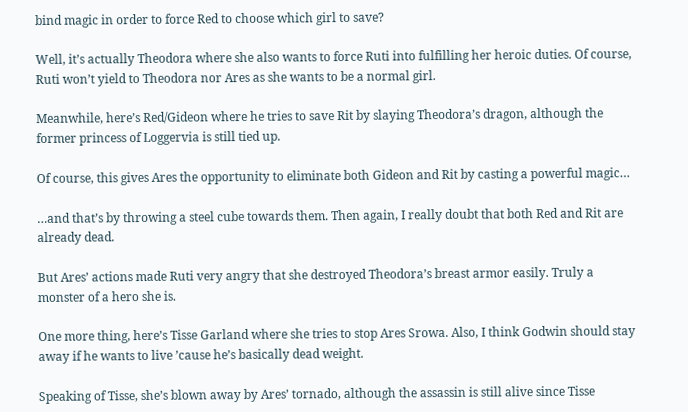bind magic in order to force Red to choose which girl to save?

Well, it’s actually Theodora where she also wants to force Ruti into fulfilling her heroic duties. Of course, Ruti won’t yield to Theodora nor Ares as she wants to be a normal girl.

Meanwhile, here’s Red/Gideon where he tries to save Rit by slaying Theodora’s dragon, although the former princess of Loggervia is still tied up.

Of course, this gives Ares the opportunity to eliminate both Gideon and Rit by casting a powerful magic…

…and that’s by throwing a steel cube towards them. Then again, I really doubt that both Red and Rit are already dead.

But Ares’ actions made Ruti very angry that she destroyed Theodora’s breast armor easily. Truly a monster of a hero she is.

One more thing, here’s Tisse Garland where she tries to stop Ares Srowa. Also, I think Godwin should stay away if he wants to live ’cause he’s basically dead weight.

Speaking of Tisse, she’s blown away by Ares’ tornado, although the assassin is still alive since Tisse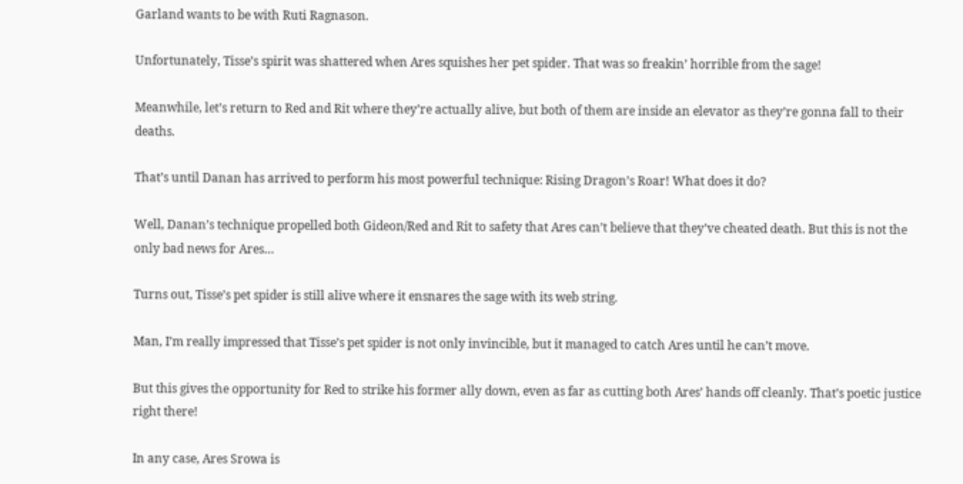Garland wants to be with Ruti Ragnason.

Unfortunately, Tisse’s spirit was shattered when Ares squishes her pet spider. That was so freakin’ horrible from the sage!

Meanwhile, let’s return to Red and Rit where they’re actually alive, but both of them are inside an elevator as they’re gonna fall to their deaths.

That’s until Danan has arrived to perform his most powerful technique: Rising Dragon’s Roar! What does it do?

Well, Danan’s technique propelled both Gideon/Red and Rit to safety that Ares can’t believe that they’ve cheated death. But this is not the only bad news for Ares…

Turns out, Tisse’s pet spider is still alive where it ensnares the sage with its web string.

Man, I’m really impressed that Tisse’s pet spider is not only invincible, but it managed to catch Ares until he can’t move.

But this gives the opportunity for Red to strike his former ally down, even as far as cutting both Ares’ hands off cleanly. That’s poetic justice right there!

In any case, Ares Srowa is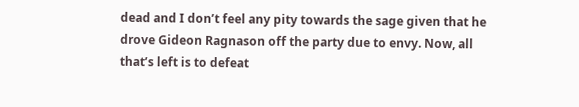dead and I don’t feel any pity towards the sage given that he drove Gideon Ragnason off the party due to envy. Now, all that’s left is to defeat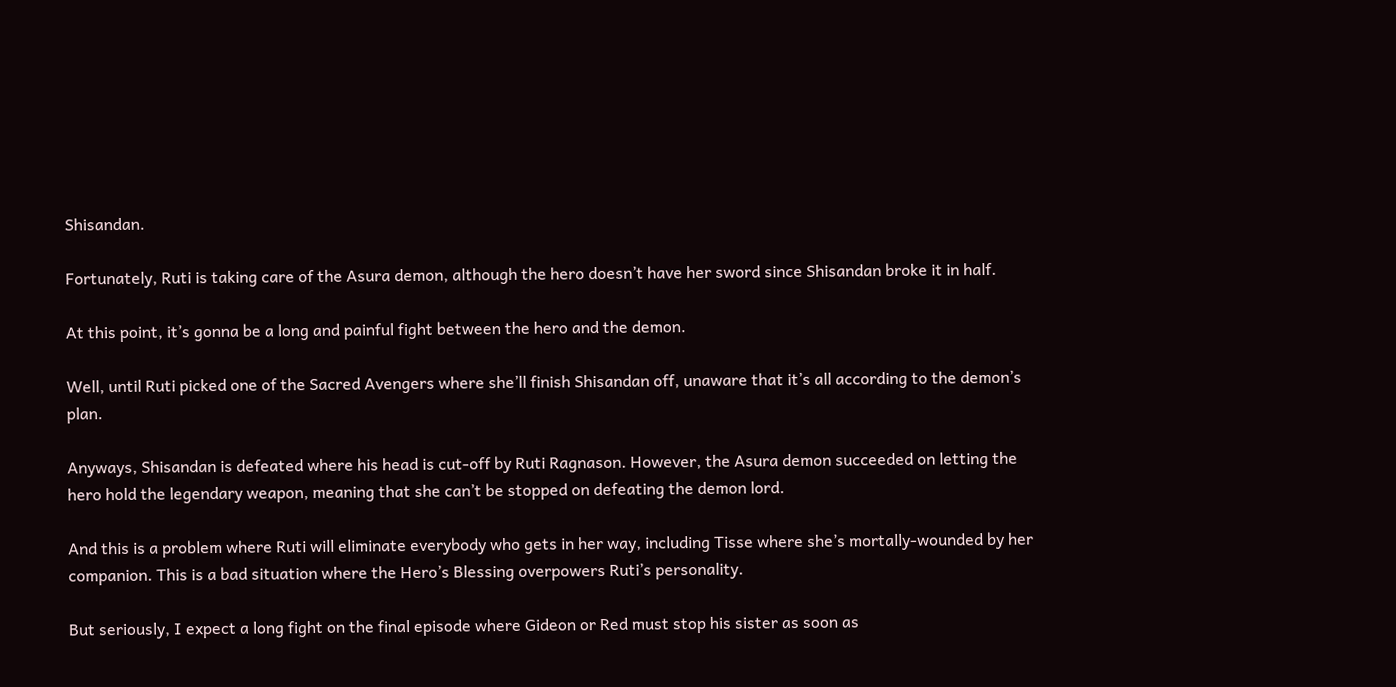Shisandan.

Fortunately, Ruti is taking care of the Asura demon, although the hero doesn’t have her sword since Shisandan broke it in half.

At this point, it’s gonna be a long and painful fight between the hero and the demon.

Well, until Ruti picked one of the Sacred Avengers where she’ll finish Shisandan off, unaware that it’s all according to the demon’s plan.

Anyways, Shisandan is defeated where his head is cut-off by Ruti Ragnason. However, the Asura demon succeeded on letting the hero hold the legendary weapon, meaning that she can’t be stopped on defeating the demon lord.

And this is a problem where Ruti will eliminate everybody who gets in her way, including Tisse where she’s mortally-wounded by her companion. This is a bad situation where the Hero’s Blessing overpowers Ruti’s personality.

But seriously, I expect a long fight on the final episode where Gideon or Red must stop his sister as soon as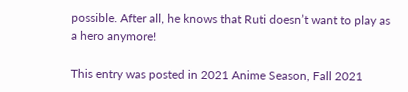possible. After all, he knows that Ruti doesn’t want to play as a hero anymore!

This entry was posted in 2021 Anime Season, Fall 2021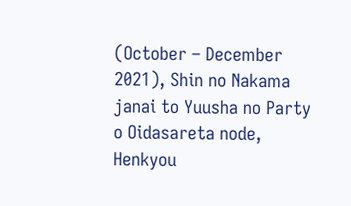(October – December 2021), Shin no Nakama janai to Yuusha no Party o Oidasareta node, Henkyou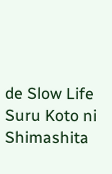de Slow Life Suru Koto ni Shimashita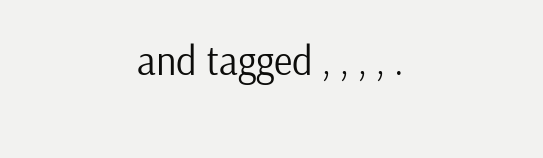and tagged , , , , .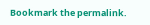Bookmark the permalink.